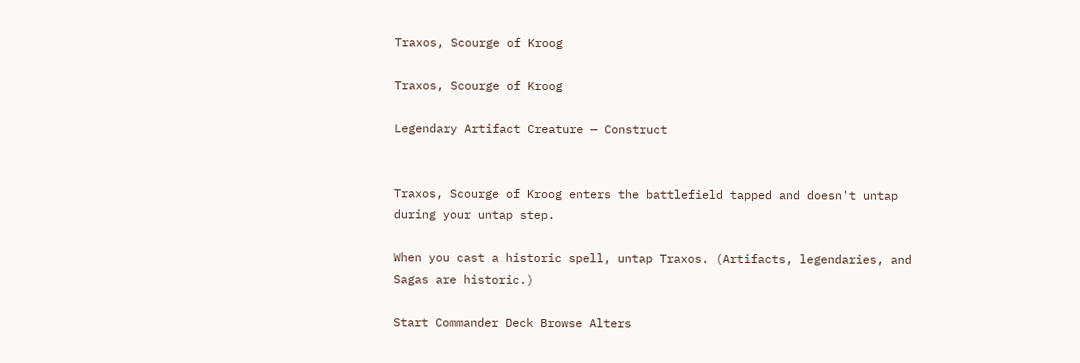Traxos, Scourge of Kroog

Traxos, Scourge of Kroog

Legendary Artifact Creature — Construct


Traxos, Scourge of Kroog enters the battlefield tapped and doesn't untap during your untap step.

When you cast a historic spell, untap Traxos. (Artifacts, legendaries, and Sagas are historic.)

Start Commander Deck Browse Alters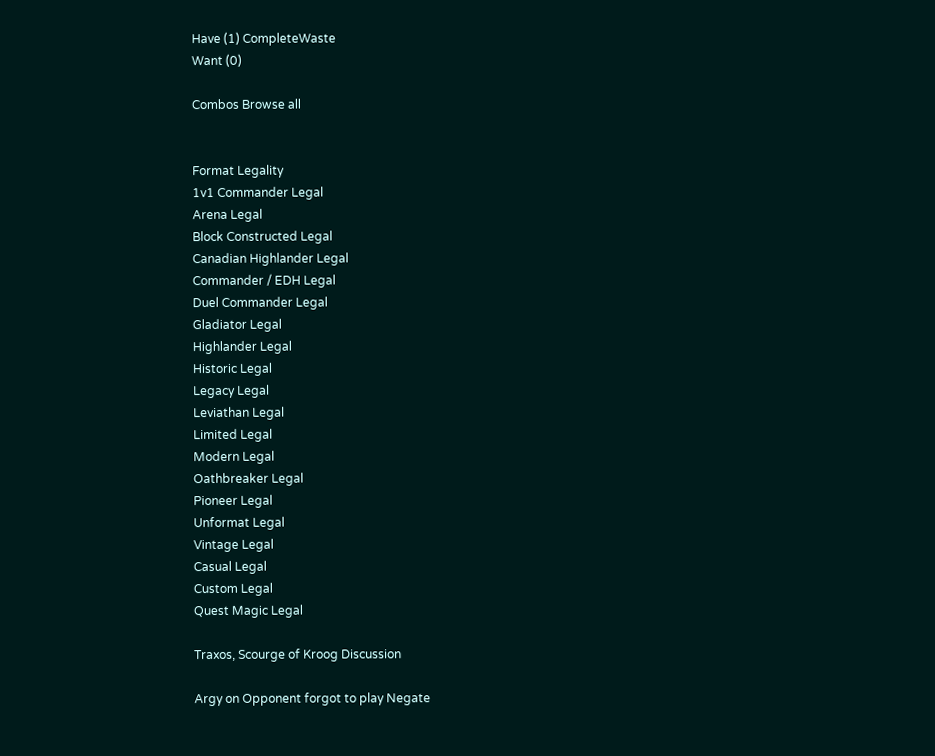Have (1) CompleteWaste
Want (0)

Combos Browse all


Format Legality
1v1 Commander Legal
Arena Legal
Block Constructed Legal
Canadian Highlander Legal
Commander / EDH Legal
Duel Commander Legal
Gladiator Legal
Highlander Legal
Historic Legal
Legacy Legal
Leviathan Legal
Limited Legal
Modern Legal
Oathbreaker Legal
Pioneer Legal
Unformat Legal
Vintage Legal
Casual Legal
Custom Legal
Quest Magic Legal

Traxos, Scourge of Kroog Discussion

Argy on Opponent forgot to play Negate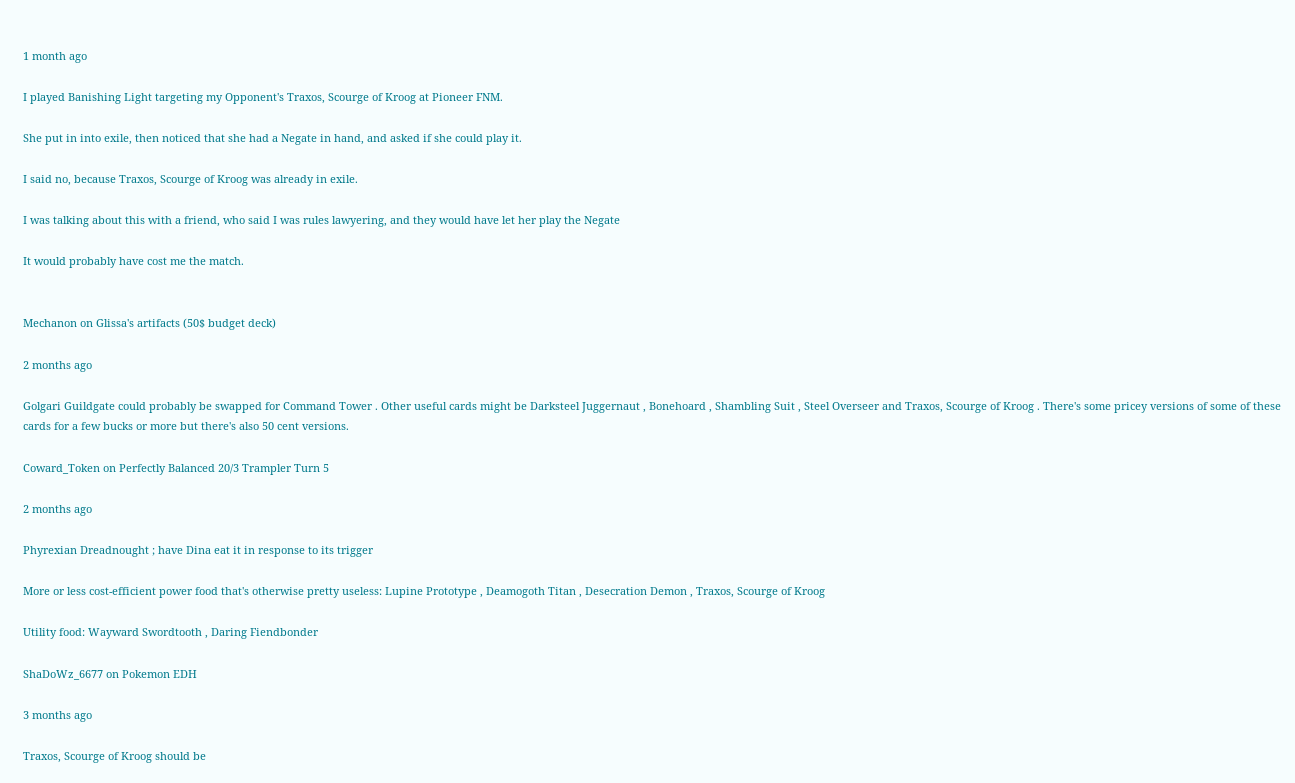1 month ago

I played Banishing Light targeting my Opponent's Traxos, Scourge of Kroog at Pioneer FNM.

She put in into exile, then noticed that she had a Negate in hand, and asked if she could play it.

I said no, because Traxos, Scourge of Kroog was already in exile.

I was talking about this with a friend, who said I was rules lawyering, and they would have let her play the Negate

It would probably have cost me the match.


Mechanon on Glissa's artifacts (50$ budget deck)

2 months ago

Golgari Guildgate could probably be swapped for Command Tower . Other useful cards might be Darksteel Juggernaut , Bonehoard , Shambling Suit , Steel Overseer and Traxos, Scourge of Kroog . There's some pricey versions of some of these cards for a few bucks or more but there's also 50 cent versions.

Coward_Token on Perfectly Balanced 20/3 Trampler Turn 5

2 months ago

Phyrexian Dreadnought ; have Dina eat it in response to its trigger

More or less cost-efficient power food that's otherwise pretty useless: Lupine Prototype , Deamogoth Titan , Desecration Demon , Traxos, Scourge of Kroog

Utility food: Wayward Swordtooth , Daring Fiendbonder

ShaDoWz_6677 on Pokemon EDH

3 months ago

Traxos, Scourge of Kroog should be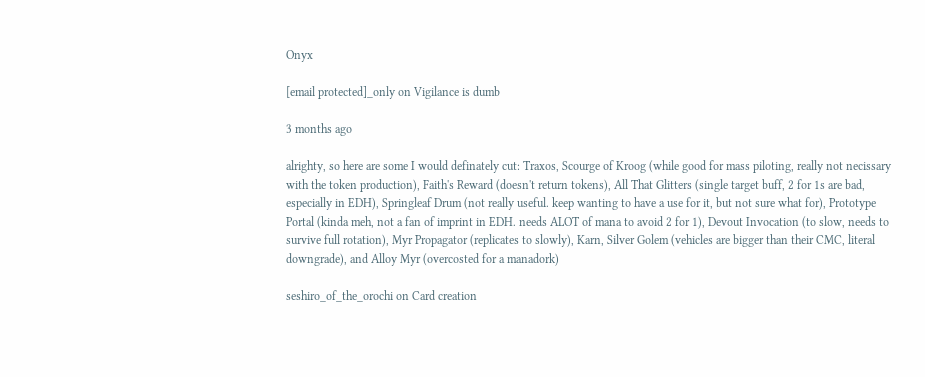Onyx

[email protected]_only on Vigilance is dumb

3 months ago

alrighty, so here are some I would definately cut: Traxos, Scourge of Kroog (while good for mass piloting, really not necissary with the token production), Faith's Reward (doesn't return tokens), All That Glitters (single target buff, 2 for 1s are bad, especially in EDH), Springleaf Drum (not really useful. keep wanting to have a use for it, but not sure what for), Prototype Portal (kinda meh, not a fan of imprint in EDH. needs ALOT of mana to avoid 2 for 1), Devout Invocation (to slow, needs to survive full rotation), Myr Propagator (replicates to slowly), Karn, Silver Golem (vehicles are bigger than their CMC, literal downgrade), and Alloy Myr (overcosted for a manadork)

seshiro_of_the_orochi on Card creation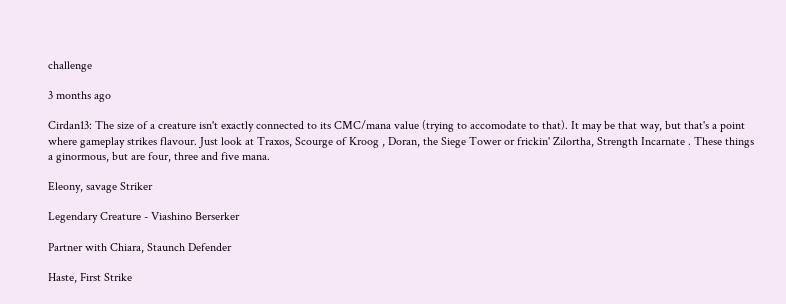challenge

3 months ago

Cirdan13: The size of a creature isn't exactly connected to its CMC/mana value (trying to accomodate to that). It may be that way, but that's a point where gameplay strikes flavour. Just look at Traxos, Scourge of Kroog , Doran, the Siege Tower or frickin' Zilortha, Strength Incarnate . These things a ginormous, but are four, three and five mana.

Eleony, savage Striker

Legendary Creature - Viashino Berserker

Partner with Chiara, Staunch Defender

Haste, First Strike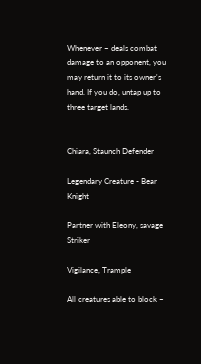Whenever ~ deals combat damage to an opponent, you may return it to its owner's hand. If you do, untap up to three target lands.


Chiara, Staunch Defender

Legendary Creature - Bear Knight

Partner with Eleony, savage Striker

Vigilance, Trample

All creatures able to block ~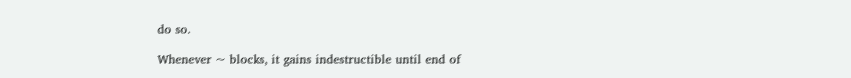do so.

Whenever ~ blocks, it gains indestructible until end of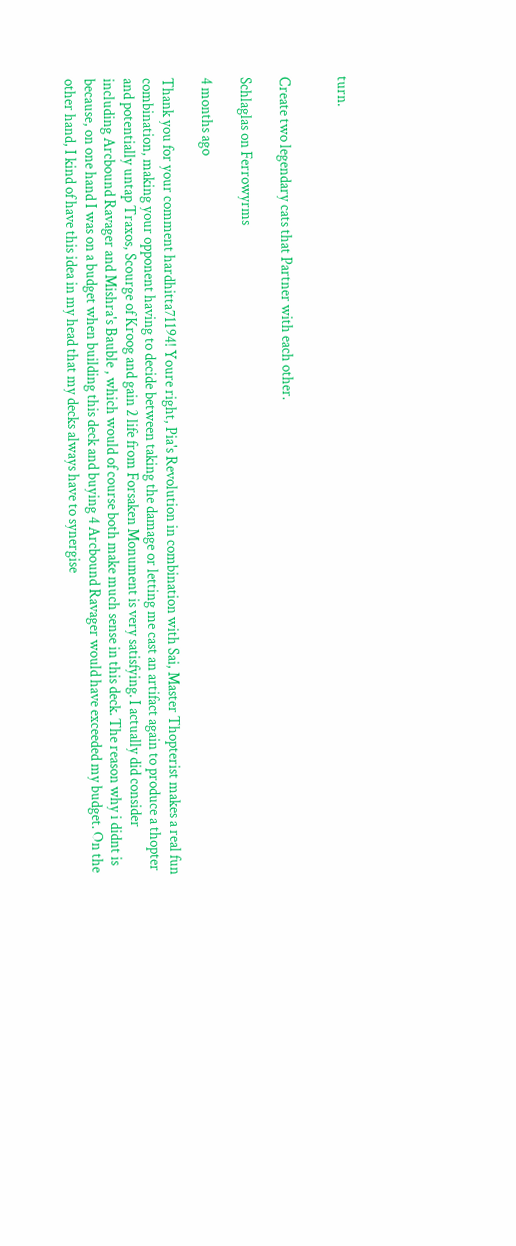turn.


Create two legendary cats that Partner with each other.

Schlaglas on Ferrowyrms

4 months ago

Thank you for your comment hardhitta71194! Youre right, Pia's Revolution in combination with Sai, Master Thopterist makes a real fun combination, making your opponent having to decide between taking the damage or letting me cast an artifact again to produce a thopter and potentially untap Traxos, Scourge of Kroog and gain 2 life from Forsaken Monument is very satisfying. I actually did consider including Arcbound Ravager and Mishra's Bauble , which would of course both make much sense in this deck. The reason why i didnt is because, on one hand I was on a budget when building this deck and buying 4 Arcbound Ravager would have exceeded my budget. On the other hand, I kind of have this idea in my head that my decks always have to synergise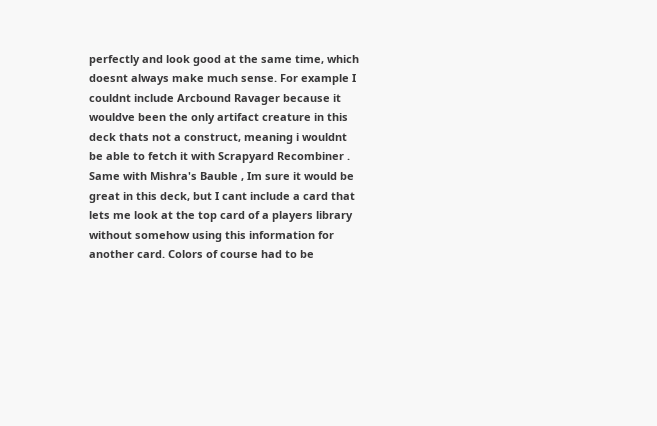perfectly and look good at the same time, which doesnt always make much sense. For example I couldnt include Arcbound Ravager because it wouldve been the only artifact creature in this deck thats not a construct, meaning i wouldnt be able to fetch it with Scrapyard Recombiner . Same with Mishra's Bauble , Im sure it would be great in this deck, but I cant include a card that lets me look at the top card of a players library without somehow using this information for another card. Colors of course had to be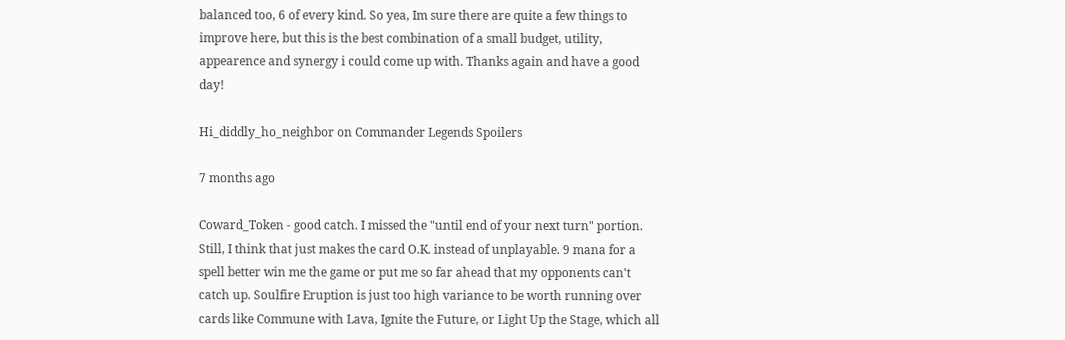balanced too, 6 of every kind. So yea, Im sure there are quite a few things to improve here, but this is the best combination of a small budget, utility, appearence and synergy i could come up with. Thanks again and have a good day!

Hi_diddly_ho_neighbor on Commander Legends Spoilers

7 months ago

Coward_Token - good catch. I missed the "until end of your next turn" portion. Still, I think that just makes the card O.K. instead of unplayable. 9 mana for a spell better win me the game or put me so far ahead that my opponents can't catch up. Soulfire Eruption is just too high variance to be worth running over cards like Commune with Lava, Ignite the Future, or Light Up the Stage, which all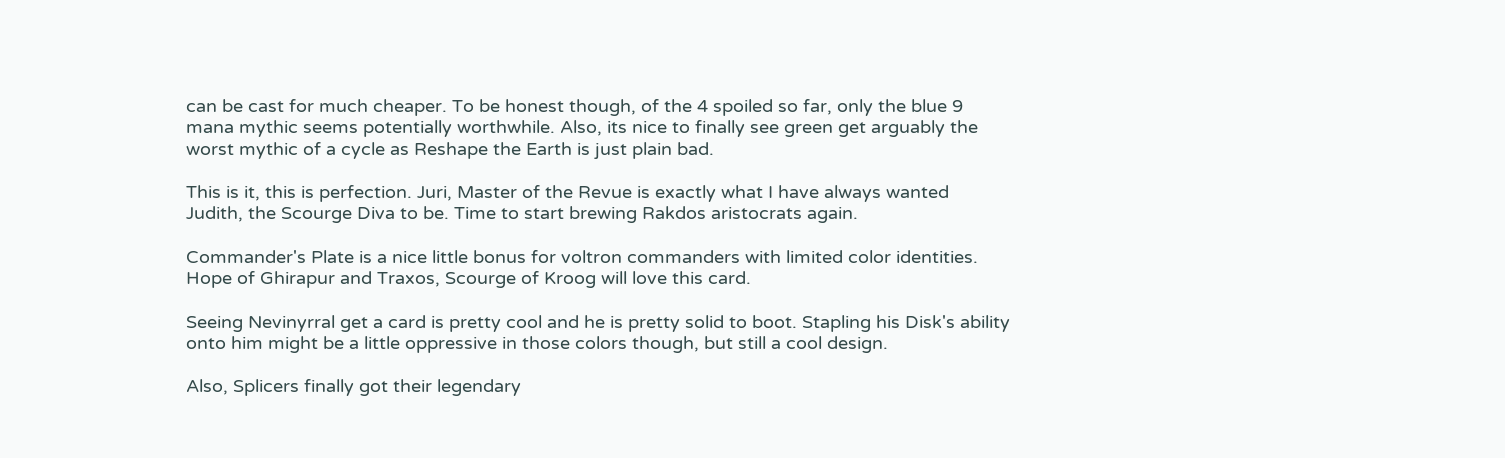can be cast for much cheaper. To be honest though, of the 4 spoiled so far, only the blue 9 mana mythic seems potentially worthwhile. Also, its nice to finally see green get arguably the worst mythic of a cycle as Reshape the Earth is just plain bad.

This is it, this is perfection. Juri, Master of the Revue is exactly what I have always wanted Judith, the Scourge Diva to be. Time to start brewing Rakdos aristocrats again.

Commander's Plate is a nice little bonus for voltron commanders with limited color identities. Hope of Ghirapur and Traxos, Scourge of Kroog will love this card.

Seeing Nevinyrral get a card is pretty cool and he is pretty solid to boot. Stapling his Disk's ability onto him might be a little oppressive in those colors though, but still a cool design.

Also, Splicers finally got their legendary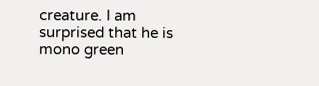creature. I am surprised that he is mono green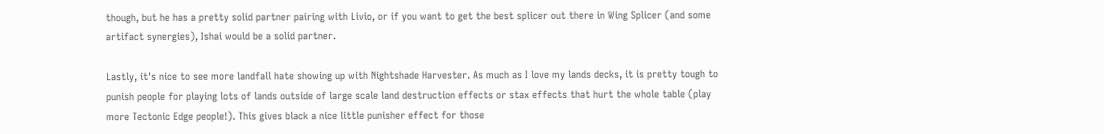though, but he has a pretty solid partner pairing with Livio, or if you want to get the best splicer out there in Wing Splicer (and some artifact synergies), Ishai would be a solid partner.

Lastly, it's nice to see more landfall hate showing up with Nightshade Harvester. As much as I love my lands decks, it is pretty tough to punish people for playing lots of lands outside of large scale land destruction effects or stax effects that hurt the whole table (play more Tectonic Edge people!). This gives black a nice little punisher effect for those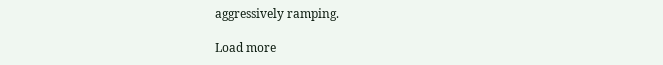aggressively ramping.

Load more